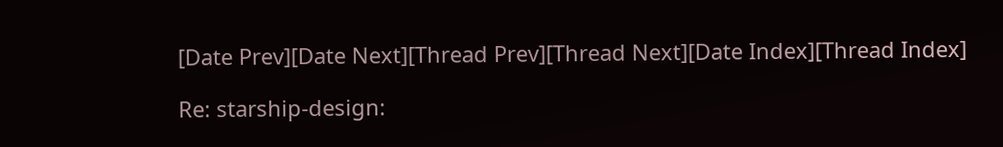[Date Prev][Date Next][Thread Prev][Thread Next][Date Index][Thread Index]

Re: starship-design: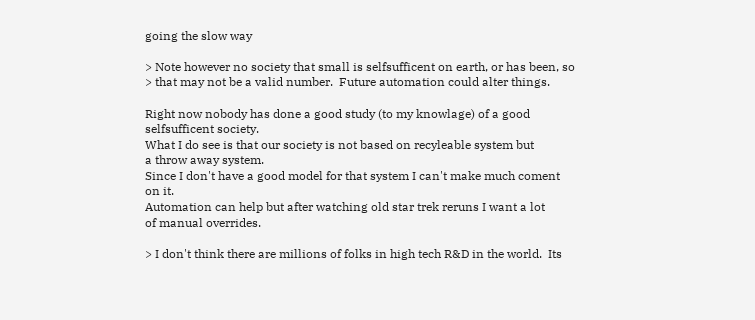going the slow way

> Note however no society that small is selfsufficent on earth, or has been, so
> that may not be a valid number.  Future automation could alter things.

Right now nobody has done a good study (to my knowlage) of a good
selfsufficent society.
What I do see is that our society is not based on recyleable system but
a throw away system.
Since I don't have a good model for that system I can't make much coment
on it.
Automation can help but after watching old star trek reruns I want a lot
of manual overrides.

> I don't think there are millions of folks in high tech R&D in the world.  Its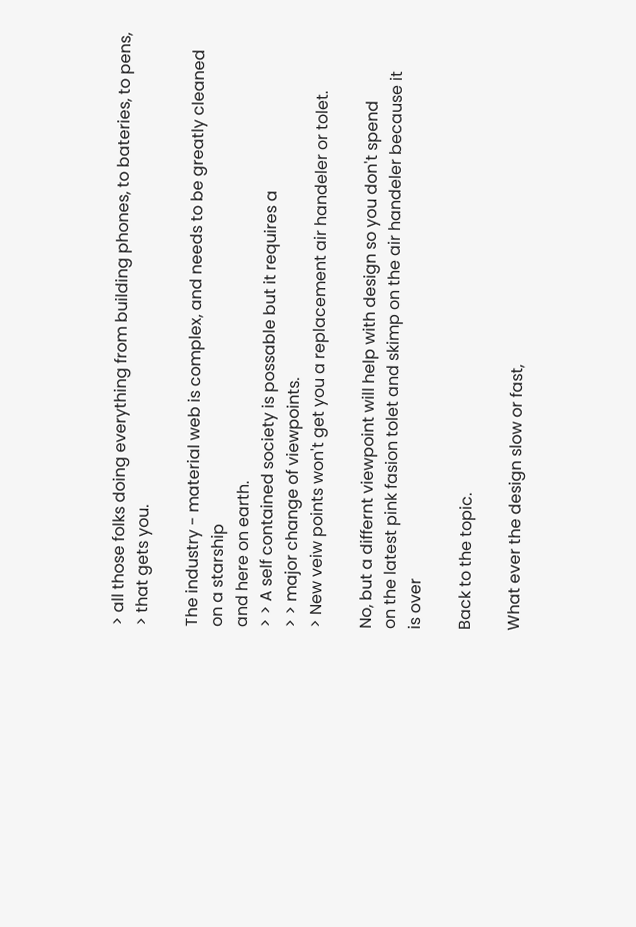> all those folks doing everything from building phones, to bateries, to pens,
> that gets you.

The industry - material web is complex, and needs to be greatly cleaned
on a starship
and here on earth.
> > A self contained society is possable but it requires a
> > major change of viewpoints.
> New veiw points won't get you a replacement air handeler or tolet.

No, but a differnt viewpoint will help with design so you don't spend
on the latest pink fasion tolet and skimp on the air handeler because it
is over

Back to the topic.

What ever the design slow or fast,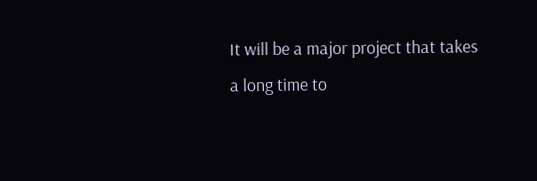It will be a major project that takes
a long time to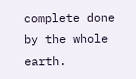complete done by the whole earth.